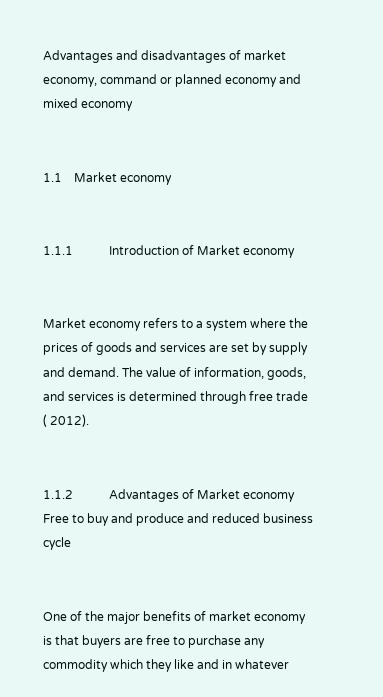Advantages and disadvantages of market economy, command or planned economy and mixed economy


1.1    Market economy


1.1.1            Introduction of Market economy


Market economy refers to a system where the prices of goods and services are set by supply and demand. The value of information, goods, and services is determined through free trade ( 2012).


1.1.2            Advantages of Market economy      Free to buy and produce and reduced business cycle


One of the major benefits of market economy is that buyers are free to purchase any commodity which they like and in whatever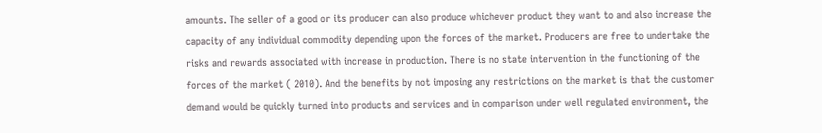amounts. The seller of a good or its producer can also produce whichever product they want to and also increase the capacity of any individual commodity depending upon the forces of the market. Producers are free to undertake the risks and rewards associated with increase in production. There is no state intervention in the functioning of the forces of the market ( 2010). And the benefits by not imposing any restrictions on the market is that the customer demand would be quickly turned into products and services and in comparison under well regulated environment, the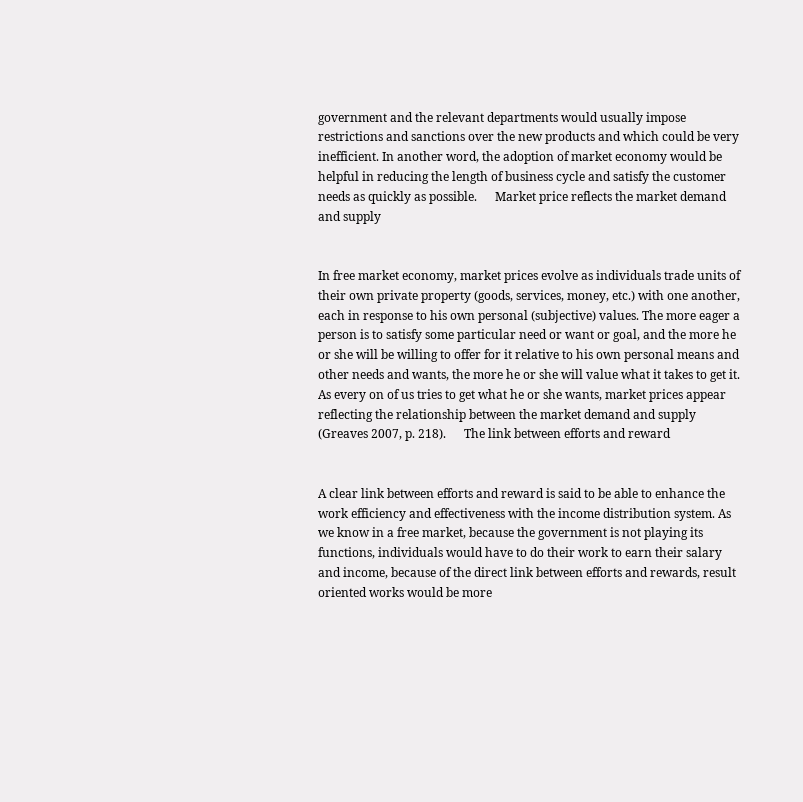government and the relevant departments would usually impose restrictions and sanctions over the new products and which could be very inefficient. In another word, the adoption of market economy would be helpful in reducing the length of business cycle and satisfy the customer needs as quickly as possible.      Market price reflects the market demand and supply


In free market economy, market prices evolve as individuals trade units of their own private property (goods, services, money, etc.) with one another, each in response to his own personal (subjective) values. The more eager a person is to satisfy some particular need or want or goal, and the more he or she will be willing to offer for it relative to his own personal means and other needs and wants, the more he or she will value what it takes to get it. As every on of us tries to get what he or she wants, market prices appear reflecting the relationship between the market demand and supply (Greaves 2007, p. 218).      The link between efforts and reward


A clear link between efforts and reward is said to be able to enhance the work efficiency and effectiveness with the income distribution system. As we know in a free market, because the government is not playing its functions, individuals would have to do their work to earn their salary and income, because of the direct link between efforts and rewards, result oriented works would be more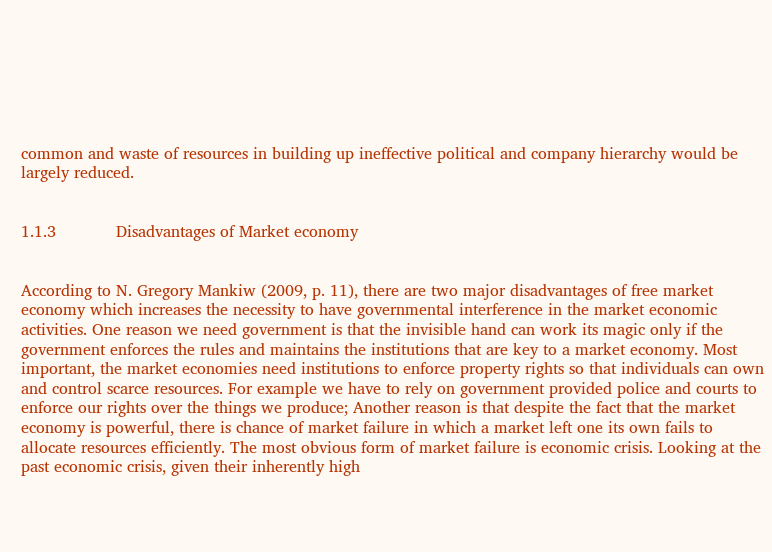common and waste of resources in building up ineffective political and company hierarchy would be largely reduced.


1.1.3            Disadvantages of Market economy


According to N. Gregory Mankiw (2009, p. 11), there are two major disadvantages of free market economy which increases the necessity to have governmental interference in the market economic activities. One reason we need government is that the invisible hand can work its magic only if the government enforces the rules and maintains the institutions that are key to a market economy. Most important, the market economies need institutions to enforce property rights so that individuals can own and control scarce resources. For example we have to rely on government provided police and courts to enforce our rights over the things we produce; Another reason is that despite the fact that the market economy is powerful, there is chance of market failure in which a market left one its own fails to allocate resources efficiently. The most obvious form of market failure is economic crisis. Looking at the past economic crisis, given their inherently high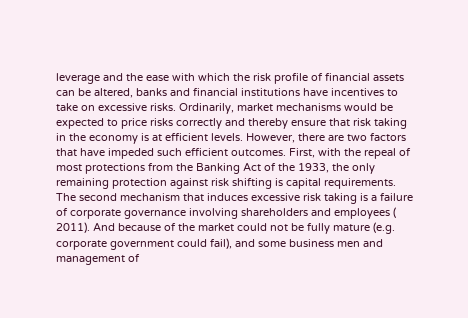leverage and the ease with which the risk profile of financial assets can be altered, banks and financial institutions have incentives to take on excessive risks. Ordinarily, market mechanisms would be expected to price risks correctly and thereby ensure that risk taking in the economy is at efficient levels. However, there are two factors that have impeded such efficient outcomes. First, with the repeal of most protections from the Banking Act of the 1933, the only remaining protection against risk shifting is capital requirements. The second mechanism that induces excessive risk taking is a failure of corporate governance involving shareholders and employees ( 2011). And because of the market could not be fully mature (e.g. corporate government could fail), and some business men and management of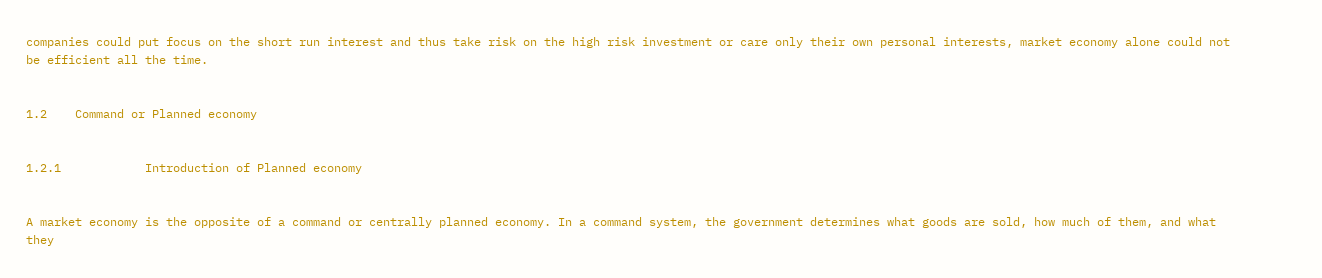companies could put focus on the short run interest and thus take risk on the high risk investment or care only their own personal interests, market economy alone could not be efficient all the time.


1.2    Command or Planned economy


1.2.1            Introduction of Planned economy


A market economy is the opposite of a command or centrally planned economy. In a command system, the government determines what goods are sold, how much of them, and what they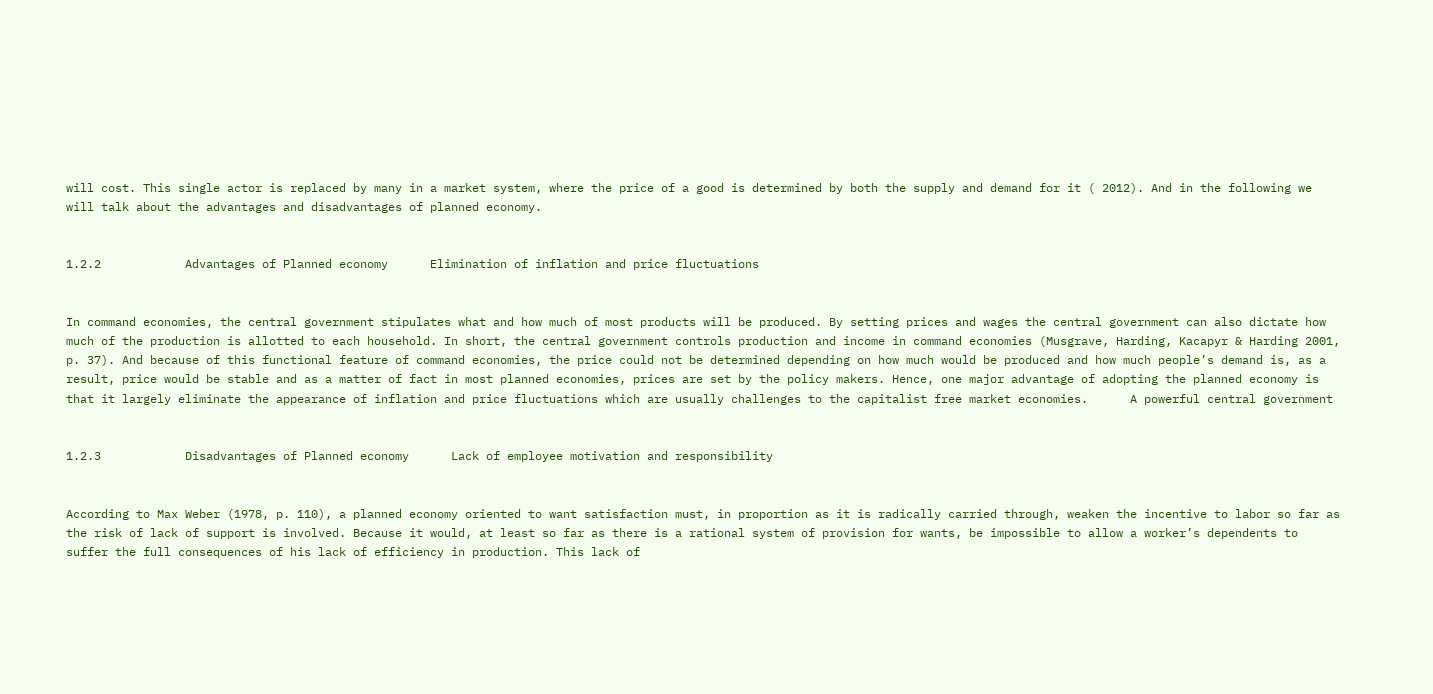will cost. This single actor is replaced by many in a market system, where the price of a good is determined by both the supply and demand for it ( 2012). And in the following we will talk about the advantages and disadvantages of planned economy.


1.2.2            Advantages of Planned economy      Elimination of inflation and price fluctuations


In command economies, the central government stipulates what and how much of most products will be produced. By setting prices and wages the central government can also dictate how much of the production is allotted to each household. In short, the central government controls production and income in command economies (Musgrave, Harding, Kacapyr & Harding 2001, p. 37). And because of this functional feature of command economies, the price could not be determined depending on how much would be produced and how much people’s demand is, as a result, price would be stable and as a matter of fact in most planned economies, prices are set by the policy makers. Hence, one major advantage of adopting the planned economy is that it largely eliminate the appearance of inflation and price fluctuations which are usually challenges to the capitalist free market economies.      A powerful central government


1.2.3            Disadvantages of Planned economy      Lack of employee motivation and responsibility


According to Max Weber (1978, p. 110), a planned economy oriented to want satisfaction must, in proportion as it is radically carried through, weaken the incentive to labor so far as the risk of lack of support is involved. Because it would, at least so far as there is a rational system of provision for wants, be impossible to allow a worker’s dependents to suffer the full consequences of his lack of efficiency in production. This lack of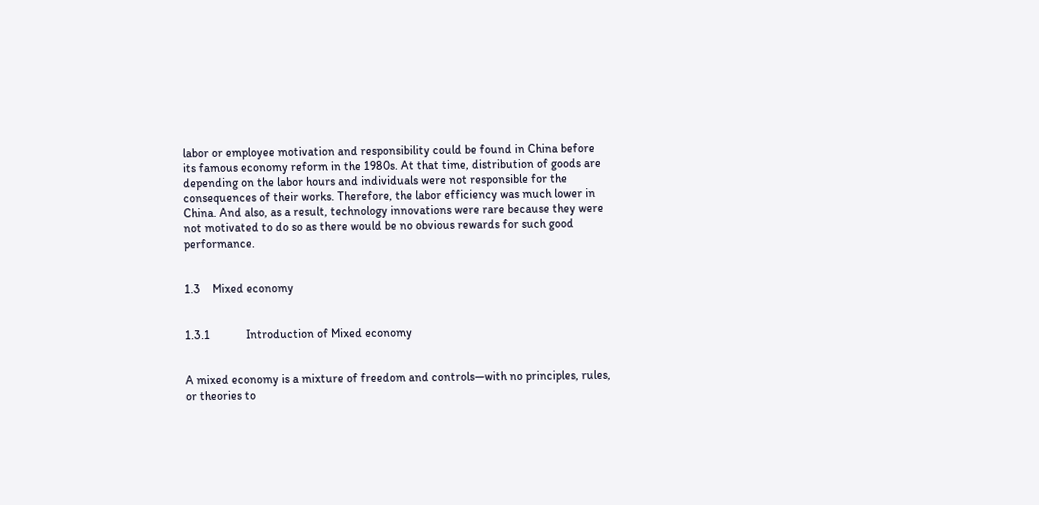labor or employee motivation and responsibility could be found in China before its famous economy reform in the 1980s. At that time, distribution of goods are depending on the labor hours and individuals were not responsible for the consequences of their works. Therefore, the labor efficiency was much lower in China. And also, as a result, technology innovations were rare because they were not motivated to do so as there would be no obvious rewards for such good performance.


1.3    Mixed economy


1.3.1            Introduction of Mixed economy


A mixed economy is a mixture of freedom and controls—with no principles, rules, or theories to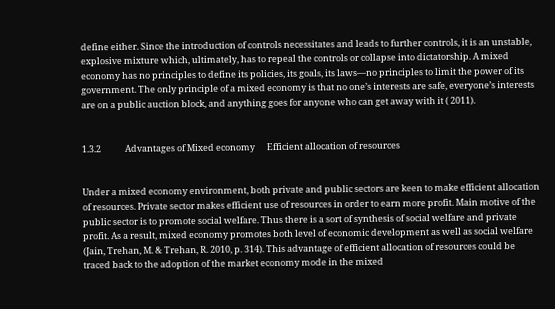define either. Since the introduction of controls necessitates and leads to further controls, it is an unstable, explosive mixture which, ultimately, has to repeal the controls or collapse into dictatorship. A mixed economy has no principles to define its policies, its goals, its laws—no principles to limit the power of its government. The only principle of a mixed economy is that no one’s interests are safe, everyone’s interests are on a public auction block, and anything goes for anyone who can get away with it ( 2011).


1.3.2            Advantages of Mixed economy      Efficient allocation of resources


Under a mixed economy environment, both private and public sectors are keen to make efficient allocation of resources. Private sector makes efficient use of resources in order to earn more profit. Main motive of the public sector is to promote social welfare. Thus there is a sort of synthesis of social welfare and private profit. As a result, mixed economy promotes both level of economic development as well as social welfare (Jain, Trehan, M. & Trehan, R. 2010, p. 314). This advantage of efficient allocation of resources could be traced back to the adoption of the market economy mode in the mixed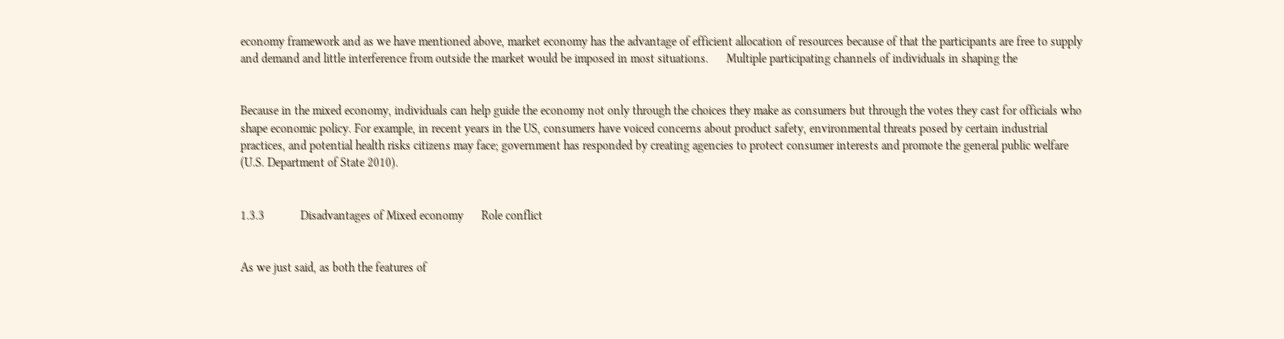economy framework and as we have mentioned above, market economy has the advantage of efficient allocation of resources because of that the participants are free to supply and demand and little interference from outside the market would be imposed in most situations.      Multiple participating channels of individuals in shaping the


Because in the mixed economy, individuals can help guide the economy not only through the choices they make as consumers but through the votes they cast for officials who shape economic policy. For example, in recent years in the US, consumers have voiced concerns about product safety, environmental threats posed by certain industrial practices, and potential health risks citizens may face; government has responded by creating agencies to protect consumer interests and promote the general public welfare (U.S. Department of State 2010).


1.3.3            Disadvantages of Mixed economy      Role conflict


As we just said, as both the features of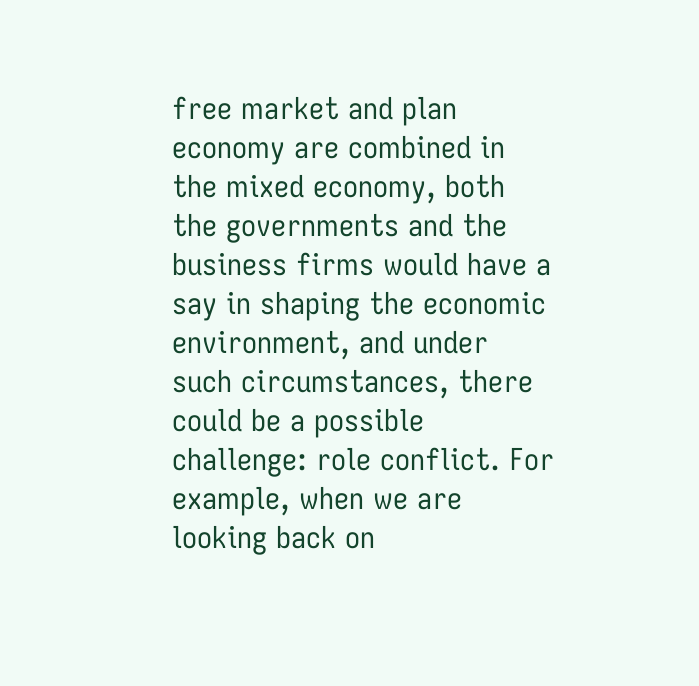free market and plan economy are combined in the mixed economy, both the governments and the business firms would have a say in shaping the economic environment, and under such circumstances, there could be a possible challenge: role conflict. For example, when we are looking back on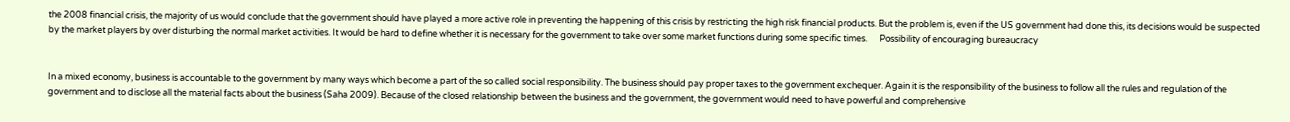the 2008 financial crisis, the majority of us would conclude that the government should have played a more active role in preventing the happening of this crisis by restricting the high risk financial products. But the problem is, even if the US government had done this, its decisions would be suspected by the market players by over disturbing the normal market activities. It would be hard to define whether it is necessary for the government to take over some market functions during some specific times.      Possibility of encouraging bureaucracy


In a mixed economy, business is accountable to the government by many ways which become a part of the so called social responsibility. The business should pay proper taxes to the government exchequer. Again it is the responsibility of the business to follow all the rules and regulation of the government and to disclose all the material facts about the business (Saha 2009). Because of the closed relationship between the business and the government, the government would need to have powerful and comprehensive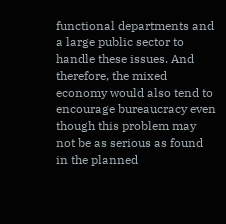functional departments and a large public sector to handle these issues. And therefore, the mixed economy would also tend to encourage bureaucracy even though this problem may not be as serious as found in the planned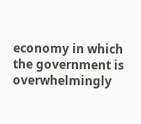economy in which the government is overwhelmingly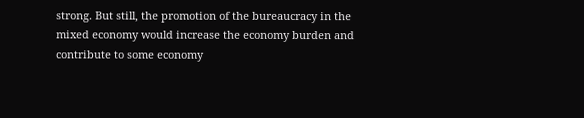strong. But still, the promotion of the bureaucracy in the mixed economy would increase the economy burden and contribute to some economy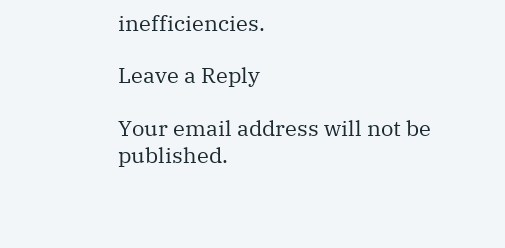inefficiencies.

Leave a Reply

Your email address will not be published.